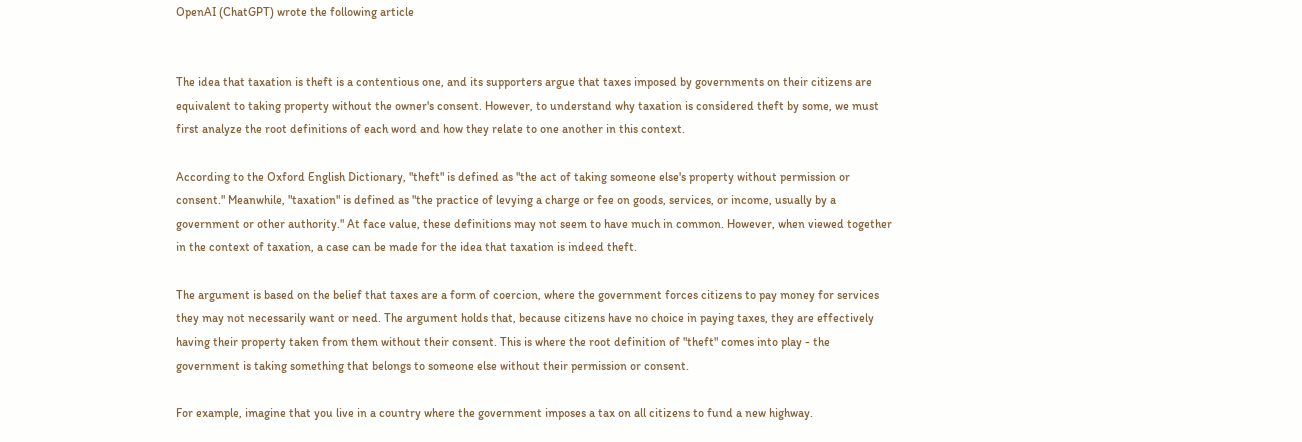OpenAI (ChatGPT) wrote the following article


The idea that taxation is theft is a contentious one, and its supporters argue that taxes imposed by governments on their citizens are equivalent to taking property without the owner's consent. However, to understand why taxation is considered theft by some, we must first analyze the root definitions of each word and how they relate to one another in this context.

According to the Oxford English Dictionary, "theft" is defined as "the act of taking someone else's property without permission or consent." Meanwhile, "taxation" is defined as "the practice of levying a charge or fee on goods, services, or income, usually by a government or other authority." At face value, these definitions may not seem to have much in common. However, when viewed together in the context of taxation, a case can be made for the idea that taxation is indeed theft.

The argument is based on the belief that taxes are a form of coercion, where the government forces citizens to pay money for services they may not necessarily want or need. The argument holds that, because citizens have no choice in paying taxes, they are effectively having their property taken from them without their consent. This is where the root definition of "theft" comes into play - the government is taking something that belongs to someone else without their permission or consent.

For example, imagine that you live in a country where the government imposes a tax on all citizens to fund a new highway.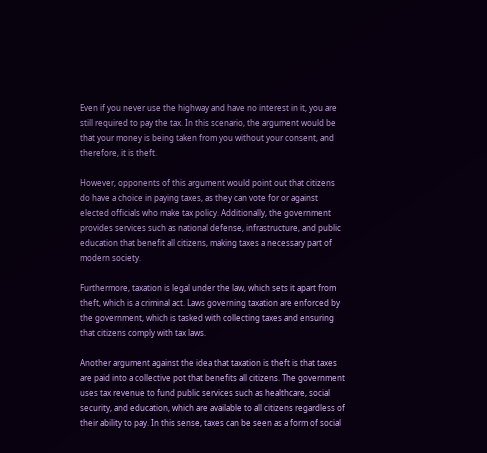Even if you never use the highway and have no interest in it, you are still required to pay the tax. In this scenario, the argument would be that your money is being taken from you without your consent, and therefore, it is theft.

However, opponents of this argument would point out that citizens do have a choice in paying taxes, as they can vote for or against elected officials who make tax policy. Additionally, the government provides services such as national defense, infrastructure, and public education that benefit all citizens, making taxes a necessary part of modern society.

Furthermore, taxation is legal under the law, which sets it apart from theft, which is a criminal act. Laws governing taxation are enforced by the government, which is tasked with collecting taxes and ensuring that citizens comply with tax laws.

Another argument against the idea that taxation is theft is that taxes are paid into a collective pot that benefits all citizens. The government uses tax revenue to fund public services such as healthcare, social security, and education, which are available to all citizens regardless of their ability to pay. In this sense, taxes can be seen as a form of social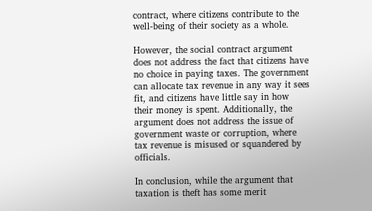contract, where citizens contribute to the well-being of their society as a whole.

However, the social contract argument does not address the fact that citizens have no choice in paying taxes. The government can allocate tax revenue in any way it sees fit, and citizens have little say in how their money is spent. Additionally, the argument does not address the issue of government waste or corruption, where tax revenue is misused or squandered by officials.

In conclusion, while the argument that taxation is theft has some merit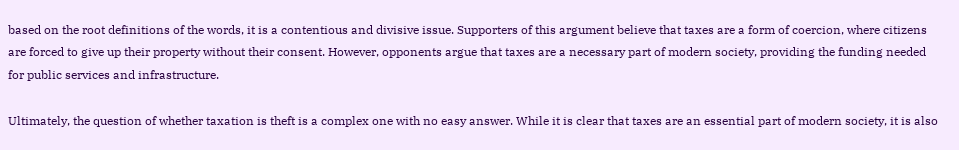based on the root definitions of the words, it is a contentious and divisive issue. Supporters of this argument believe that taxes are a form of coercion, where citizens are forced to give up their property without their consent. However, opponents argue that taxes are a necessary part of modern society, providing the funding needed for public services and infrastructure.

Ultimately, the question of whether taxation is theft is a complex one with no easy answer. While it is clear that taxes are an essential part of modern society, it is also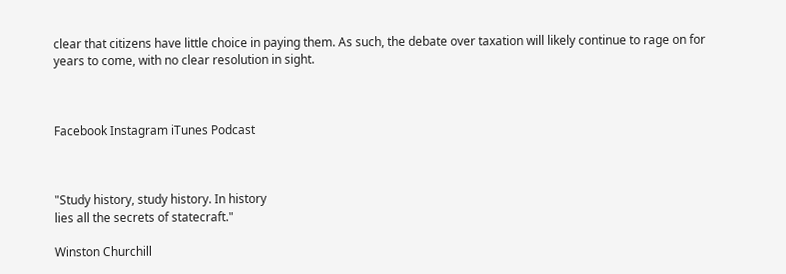clear that citizens have little choice in paying them. As such, the debate over taxation will likely continue to rage on for years to come, with no clear resolution in sight.



Facebook Instagram iTunes Podcast



"Study history, study history. In history
lies all the secrets of statecraft."

Winston Churchill